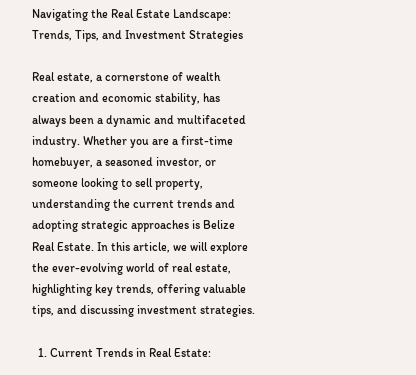Navigating the Real Estate Landscape: Trends, Tips, and Investment Strategies

Real estate, a cornerstone of wealth creation and economic stability, has always been a dynamic and multifaceted industry. Whether you are a first-time homebuyer, a seasoned investor, or someone looking to sell property, understanding the current trends and adopting strategic approaches is Belize Real Estate. In this article, we will explore the ever-evolving world of real estate, highlighting key trends, offering valuable tips, and discussing investment strategies.

  1. Current Trends in Real Estate: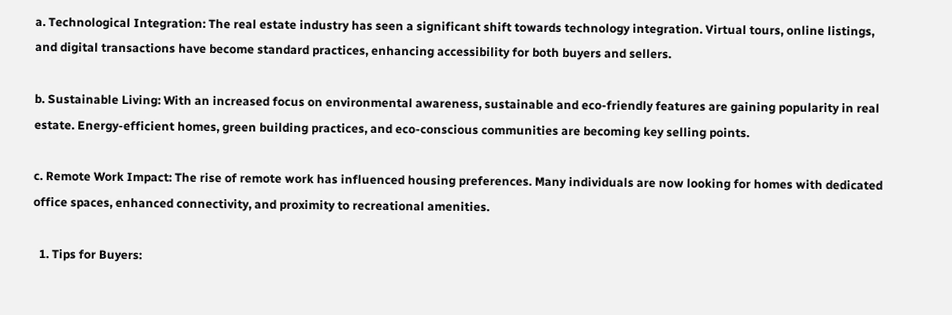a. Technological Integration: The real estate industry has seen a significant shift towards technology integration. Virtual tours, online listings, and digital transactions have become standard practices, enhancing accessibility for both buyers and sellers.

b. Sustainable Living: With an increased focus on environmental awareness, sustainable and eco-friendly features are gaining popularity in real estate. Energy-efficient homes, green building practices, and eco-conscious communities are becoming key selling points.

c. Remote Work Impact: The rise of remote work has influenced housing preferences. Many individuals are now looking for homes with dedicated office spaces, enhanced connectivity, and proximity to recreational amenities.

  1. Tips for Buyers: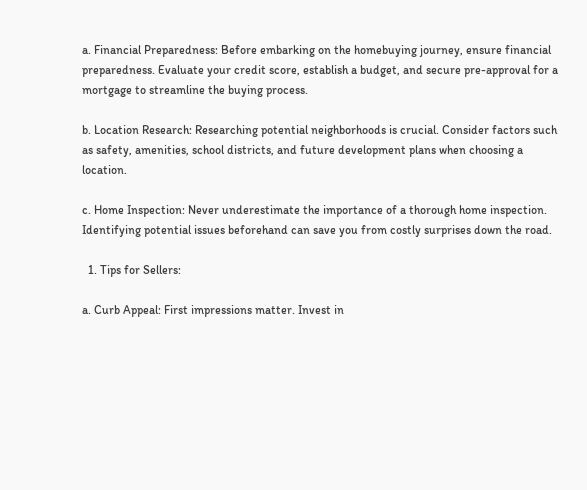a. Financial Preparedness: Before embarking on the homebuying journey, ensure financial preparedness. Evaluate your credit score, establish a budget, and secure pre-approval for a mortgage to streamline the buying process.

b. Location Research: Researching potential neighborhoods is crucial. Consider factors such as safety, amenities, school districts, and future development plans when choosing a location.

c. Home Inspection: Never underestimate the importance of a thorough home inspection. Identifying potential issues beforehand can save you from costly surprises down the road.

  1. Tips for Sellers:

a. Curb Appeal: First impressions matter. Invest in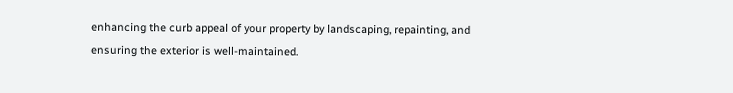enhancing the curb appeal of your property by landscaping, repainting, and ensuring the exterior is well-maintained.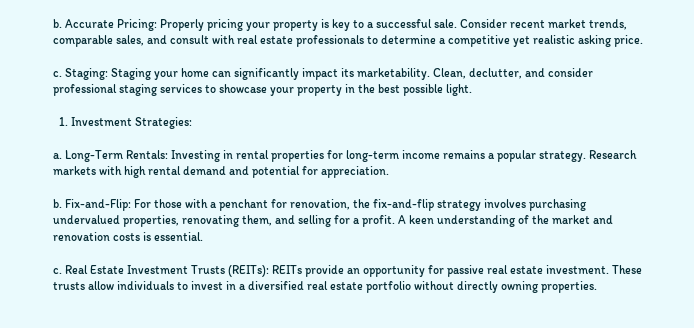b. Accurate Pricing: Properly pricing your property is key to a successful sale. Consider recent market trends, comparable sales, and consult with real estate professionals to determine a competitive yet realistic asking price.

c. Staging: Staging your home can significantly impact its marketability. Clean, declutter, and consider professional staging services to showcase your property in the best possible light.

  1. Investment Strategies:

a. Long-Term Rentals: Investing in rental properties for long-term income remains a popular strategy. Research markets with high rental demand and potential for appreciation.

b. Fix-and-Flip: For those with a penchant for renovation, the fix-and-flip strategy involves purchasing undervalued properties, renovating them, and selling for a profit. A keen understanding of the market and renovation costs is essential.

c. Real Estate Investment Trusts (REITs): REITs provide an opportunity for passive real estate investment. These trusts allow individuals to invest in a diversified real estate portfolio without directly owning properties.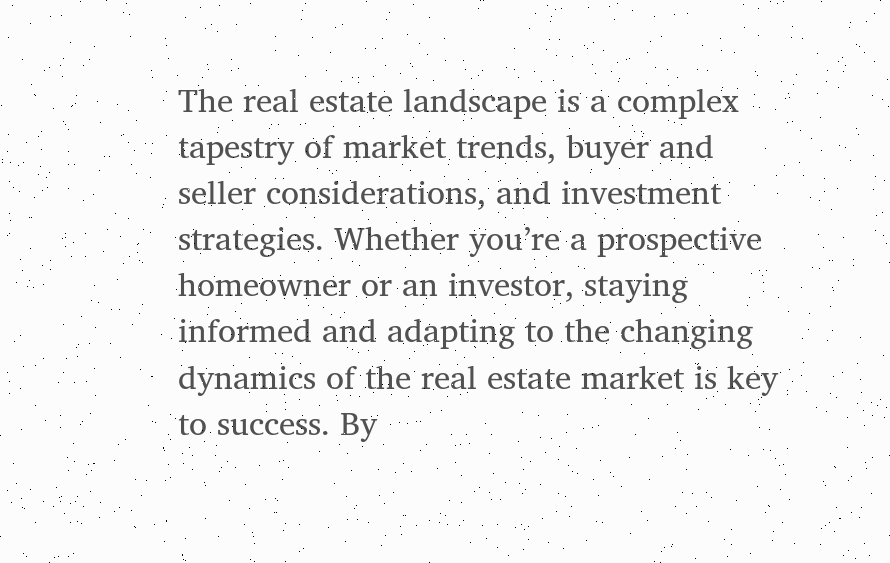The real estate landscape is a complex tapestry of market trends, buyer and seller considerations, and investment strategies. Whether you’re a prospective homeowner or an investor, staying informed and adapting to the changing dynamics of the real estate market is key to success. By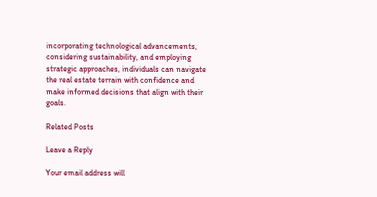incorporating technological advancements, considering sustainability, and employing strategic approaches, individuals can navigate the real estate terrain with confidence and make informed decisions that align with their goals.

Related Posts

Leave a Reply

Your email address will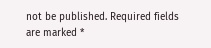not be published. Required fields are marked *